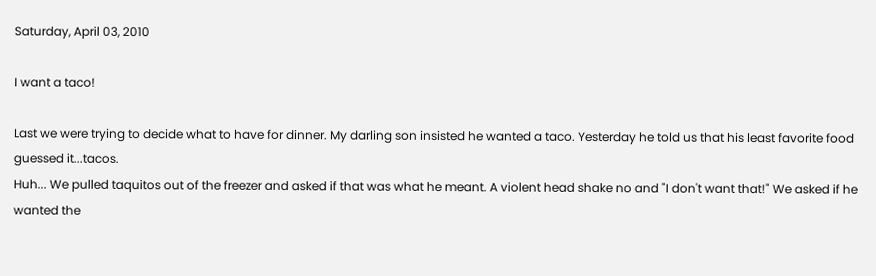Saturday, April 03, 2010

I want a taco!

Last we were trying to decide what to have for dinner. My darling son insisted he wanted a taco. Yesterday he told us that his least favorite food guessed it...tacos.
Huh... We pulled taquitos out of the freezer and asked if that was what he meant. A violent head shake no and "I don't want that!" We asked if he wanted the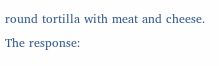round tortilla with meat and cheese.
The response: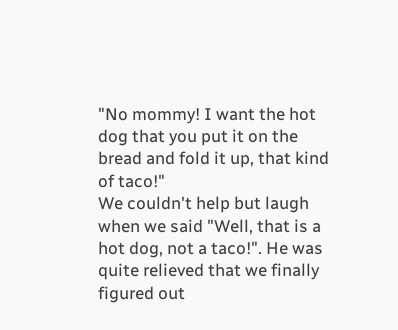"No mommy! I want the hot dog that you put it on the bread and fold it up, that kind of taco!"
We couldn't help but laugh when we said "Well, that is a hot dog, not a taco!". He was quite relieved that we finally figured out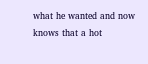what he wanted and now knows that a hot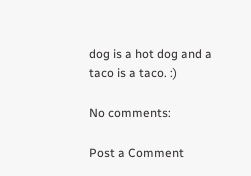dog is a hot dog and a taco is a taco. :)

No comments:

Post a Comment